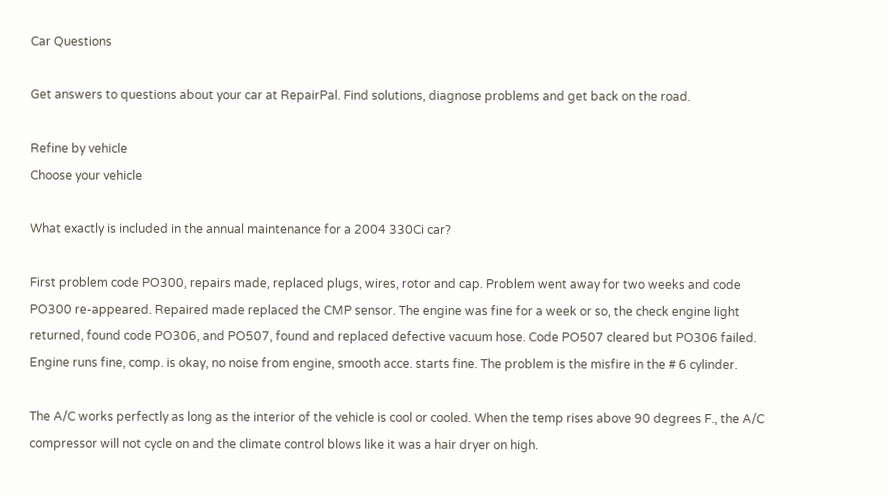Car Questions

Get answers to questions about your car at RepairPal. Find solutions, diagnose problems and get back on the road.

Refine by vehicle
Choose your vehicle

What exactly is included in the annual maintenance for a 2004 330Ci car?

First problem code PO300, repairs made, replaced plugs, wires, rotor and cap. Problem went away for two weeks and code PO300 re-appeared. Repaired made replaced the CMP sensor. The engine was fine for a week or so, the check engine light returned, found code PO306, and PO507, found and replaced defective vacuum hose. Code PO507 cleared but PO306 failed. Engine runs fine, comp. is okay, no noise from engine, smooth acce. starts fine. The problem is the misfire in the # 6 cylinder.

The A/C works perfectly as long as the interior of the vehicle is cool or cooled. When the temp rises above 90 degrees F., the A/C compressor will not cycle on and the climate control blows like it was a hair dryer on high.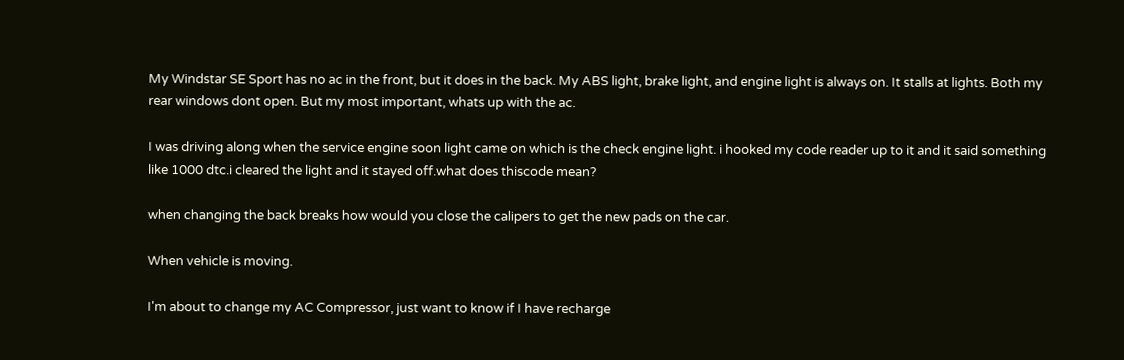My Windstar SE Sport has no ac in the front, but it does in the back. My ABS light, brake light, and engine light is always on. It stalls at lights. Both my rear windows dont open. But my most important, whats up with the ac.

I was driving along when the service engine soon light came on which is the check engine light. i hooked my code reader up to it and it said something like 1000 dtc.i cleared the light and it stayed off.what does thiscode mean?

when changing the back breaks how would you close the calipers to get the new pads on the car.

When vehicle is moving.

I'm about to change my AC Compressor, just want to know if I have recharge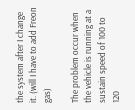the system after I change it. (will I have to add Freon gas)

The problem occur when the vehicle is running at a sustain speed of 100 to 120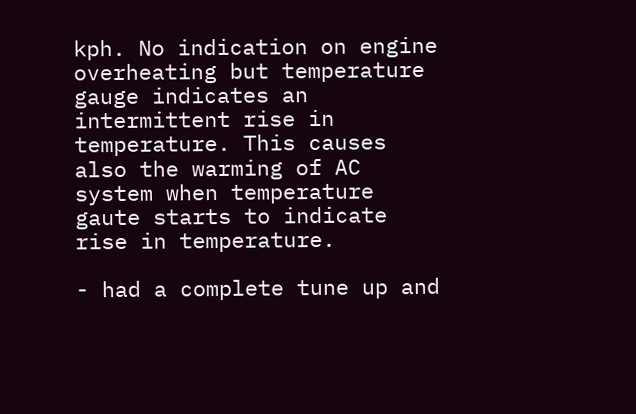kph. No indication on engine overheating but temperature gauge indicates an intermittent rise in temperature. This causes also the warming of AC system when temperature gaute starts to indicate rise in temperature.

- had a complete tune up and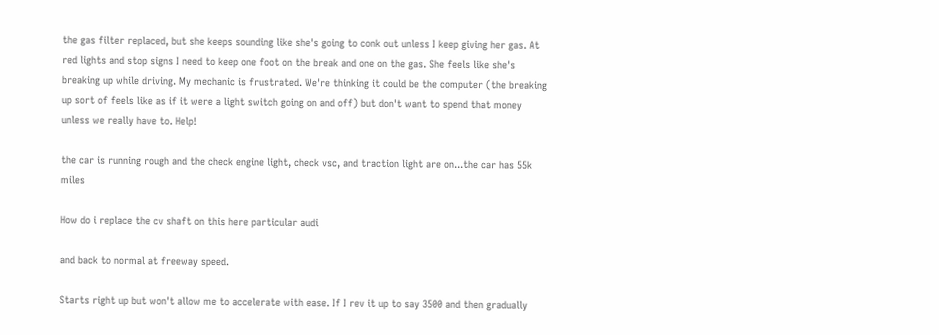the gas filter replaced, but she keeps sounding like she's going to conk out unless I keep giving her gas. At red lights and stop signs I need to keep one foot on the break and one on the gas. She feels like she's breaking up while driving. My mechanic is frustrated. We're thinking it could be the computer (the breaking up sort of feels like as if it were a light switch going on and off) but don't want to spend that money unless we really have to. Help!

the car is running rough and the check engine light, check vsc, and traction light are on...the car has 55k miles

How do i replace the cv shaft on this here particular audi

and back to normal at freeway speed.

Starts right up but won't allow me to accelerate with ease. If I rev it up to say 3500 and then gradually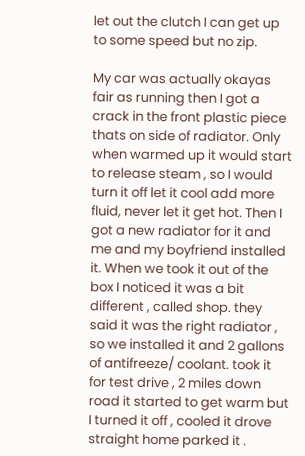let out the clutch I can get up to some speed but no zip.

My car was actually okayas fair as running then I got a crack in the front plastic piece thats on side of radiator. Only when warmed up it would start to release steam , so I would turn it off let it cool add more fluid, never let it get hot. Then I got a new radiator for it and me and my boyfriend installed it. When we took it out of the box I noticed it was a bit different , called shop. they said it was the right radiator , so we installed it and 2 gallons of antifreeze/ coolant. took it for test drive , 2 miles down road it started to get warm but I turned it off , cooled it drove straight home parked it .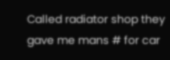Called radiator shop they gave me mans # for car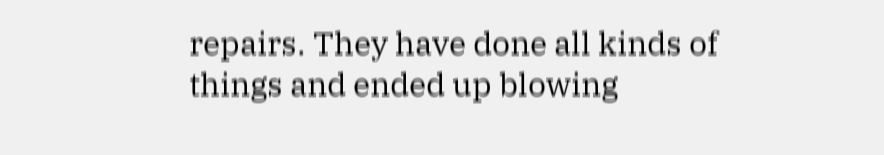repairs. They have done all kinds of things and ended up blowing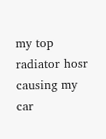my top radiator hosr causing my car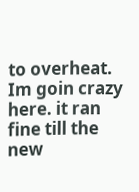to overheat. Im goin crazy here. it ran fine till the new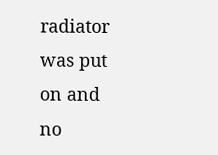radiator was put on and no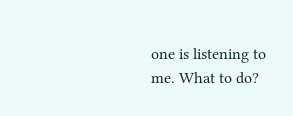one is listening to me. What to do?